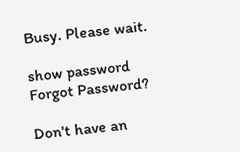Busy. Please wait.

show password
Forgot Password?

Don't have an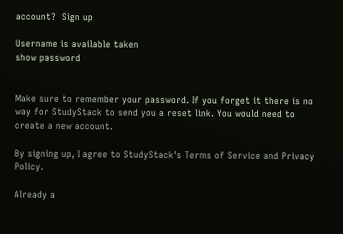account?  Sign up

Username is available taken
show password


Make sure to remember your password. If you forget it there is no way for StudyStack to send you a reset link. You would need to create a new account.

By signing up, I agree to StudyStack's Terms of Service and Privacy Policy.

Already a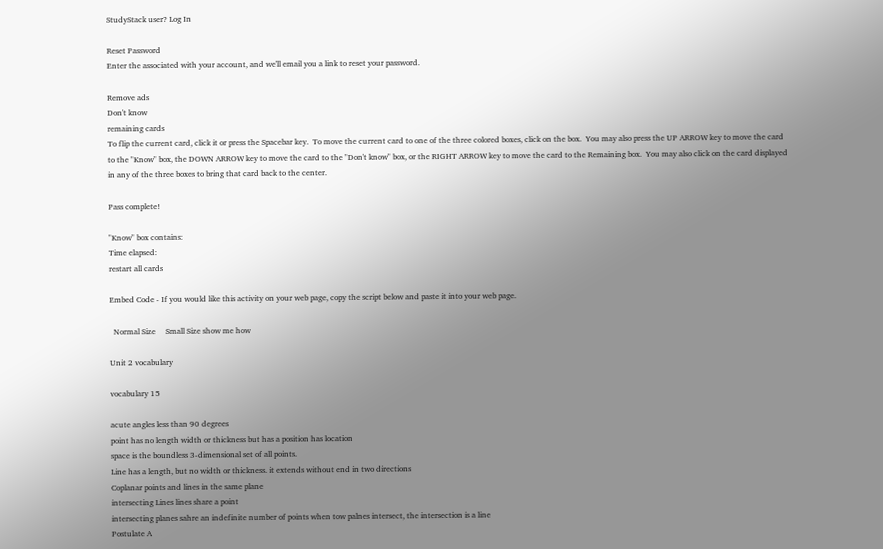StudyStack user? Log In

Reset Password
Enter the associated with your account, and we'll email you a link to reset your password.

Remove ads
Don't know
remaining cards
To flip the current card, click it or press the Spacebar key.  To move the current card to one of the three colored boxes, click on the box.  You may also press the UP ARROW key to move the card to the "Know" box, the DOWN ARROW key to move the card to the "Don't know" box, or the RIGHT ARROW key to move the card to the Remaining box.  You may also click on the card displayed in any of the three boxes to bring that card back to the center.

Pass complete!

"Know" box contains:
Time elapsed:
restart all cards

Embed Code - If you would like this activity on your web page, copy the script below and paste it into your web page.

  Normal Size     Small Size show me how

Unit 2 vocabulary

vocabulary 15

acute angles less than 90 degrees
point has no length width or thickness but has a position has location
space is the boundless 3-dimensional set of all points.
Line has a length, but no width or thickness. it extends without end in two directions
Coplanar points and lines in the same plane
intersecting Lines lines share a point
intersecting planes sahre an indefinite number of points when tow palnes intersect, the intersection is a line
Postulate A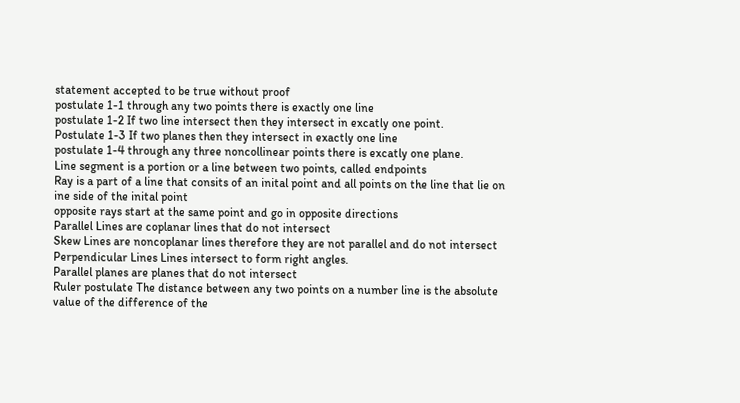statement accepted to be true without proof
postulate 1-1 through any two points there is exactly one line
postulate 1-2 If two line intersect then they intersect in excatly one point.
Postulate 1-3 If two planes then they intersect in exactly one line
postulate 1-4 through any three noncollinear points there is excatly one plane.
Line segment is a portion or a line between two points, called endpoints
Ray is a part of a line that consits of an inital point and all points on the line that lie on ine side of the inital point
opposite rays start at the same point and go in opposite directions
Parallel Lines are coplanar lines that do not intersect
Skew Lines are noncoplanar lines therefore they are not parallel and do not intersect
Perpendicular Lines Lines intersect to form right angles.
Parallel planes are planes that do not intersect
Ruler postulate The distance between any two points on a number line is the absolute value of the difference of the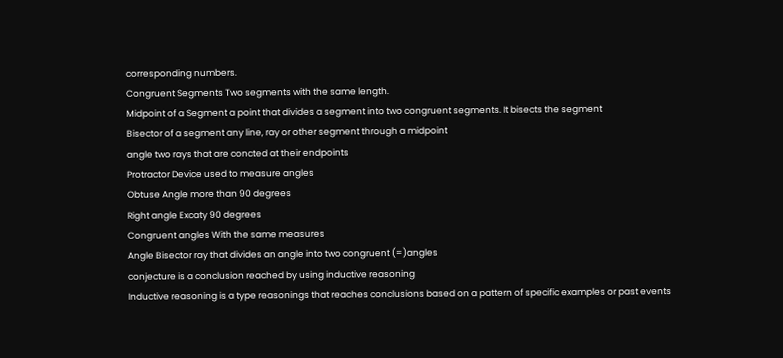corresponding numbers.
Congruent Segments Two segments with the same length.
Midpoint of a Segment a point that divides a segment into two congruent segments. It bisects the segment
Bisector of a segment any line, ray or other segment through a midpoint
angle two rays that are concted at their endpoints
Protractor Device used to measure angles
Obtuse Angle more than 90 degrees
Right angle Excaty 90 degrees
Congruent angles With the same measures
Angle Bisector ray that divides an angle into two congruent (=)angles
conjecture is a conclusion reached by using inductive reasoning
Inductive reasoning is a type reasonings that reaches conclusions based on a pattern of specific examples or past events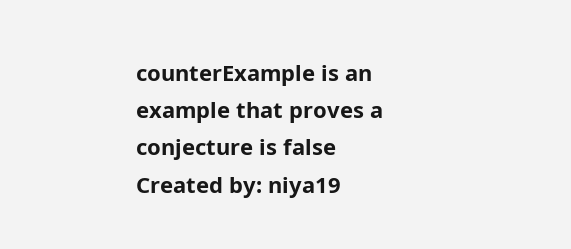counterExample is an example that proves a conjecture is false
Created by: niya19